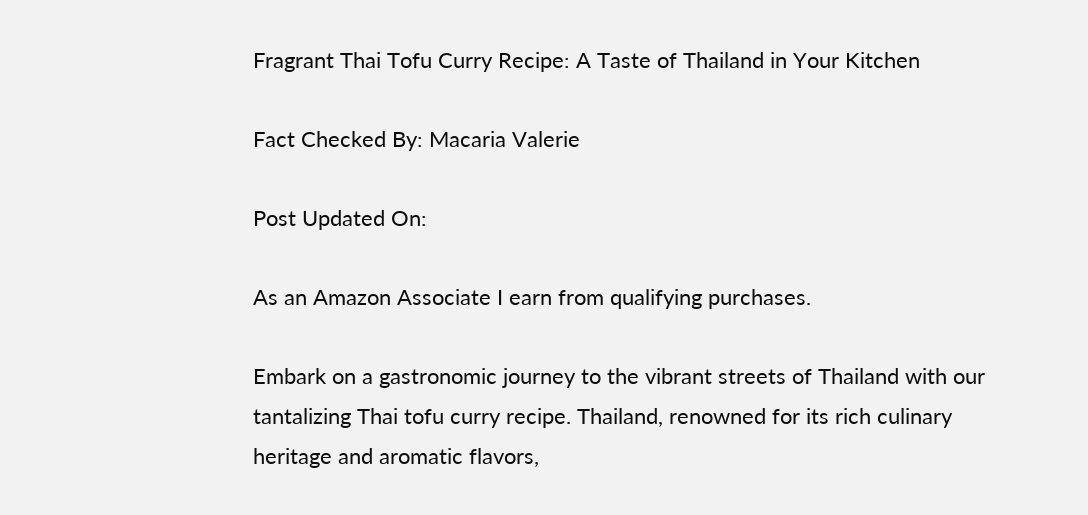Fragrant Thai Tofu Curry Recipe: A Taste of Thailand in Your Kitchen

Fact Checked By: Macaria Valerie

Post Updated On:

As an Amazon Associate I earn from qualifying purchases.

Embark on a gastronomic journey to the vibrant streets of Thailand with our tantalizing Thai tofu curry recipe. Thailand, renowned for its rich culinary heritage and aromatic flavors,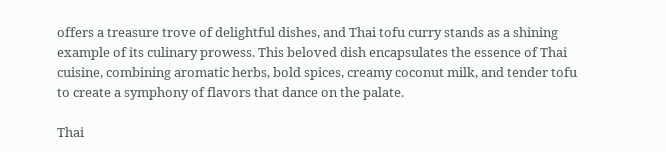offers a treasure trove of delightful dishes, and Thai tofu curry stands as a shining example of its culinary prowess. This beloved dish encapsulates the essence of Thai cuisine, combining aromatic herbs, bold spices, creamy coconut milk, and tender tofu to create a symphony of flavors that dance on the palate.

Thai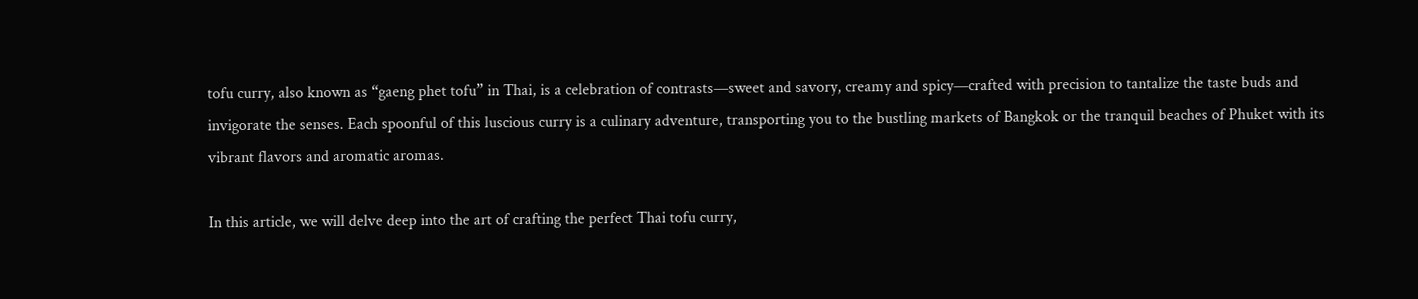tofu curry, also known as “gaeng phet tofu” in Thai, is a celebration of contrasts—sweet and savory, creamy and spicy—crafted with precision to tantalize the taste buds and invigorate the senses. Each spoonful of this luscious curry is a culinary adventure, transporting you to the bustling markets of Bangkok or the tranquil beaches of Phuket with its vibrant flavors and aromatic aromas.

In this article, we will delve deep into the art of crafting the perfect Thai tofu curry,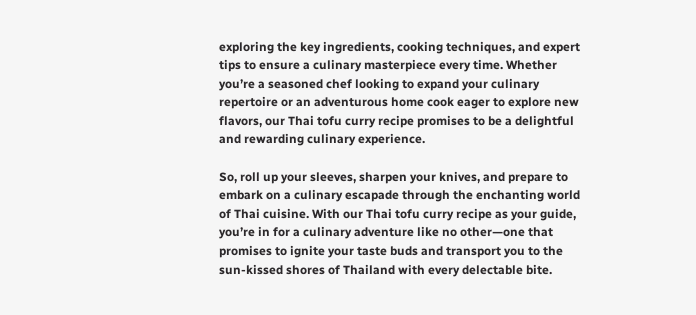exploring the key ingredients, cooking techniques, and expert tips to ensure a culinary masterpiece every time. Whether you’re a seasoned chef looking to expand your culinary repertoire or an adventurous home cook eager to explore new flavors, our Thai tofu curry recipe promises to be a delightful and rewarding culinary experience.

So, roll up your sleeves, sharpen your knives, and prepare to embark on a culinary escapade through the enchanting world of Thai cuisine. With our Thai tofu curry recipe as your guide, you’re in for a culinary adventure like no other—one that promises to ignite your taste buds and transport you to the sun-kissed shores of Thailand with every delectable bite.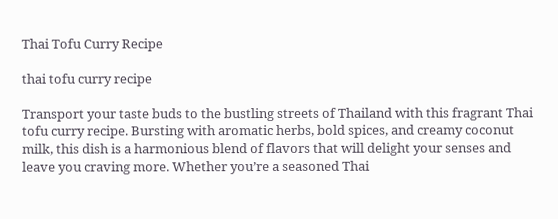Thai Tofu Curry Recipe

thai tofu curry recipe

Transport your taste buds to the bustling streets of Thailand with this fragrant Thai tofu curry recipe. Bursting with aromatic herbs, bold spices, and creamy coconut milk, this dish is a harmonious blend of flavors that will delight your senses and leave you craving more. Whether you’re a seasoned Thai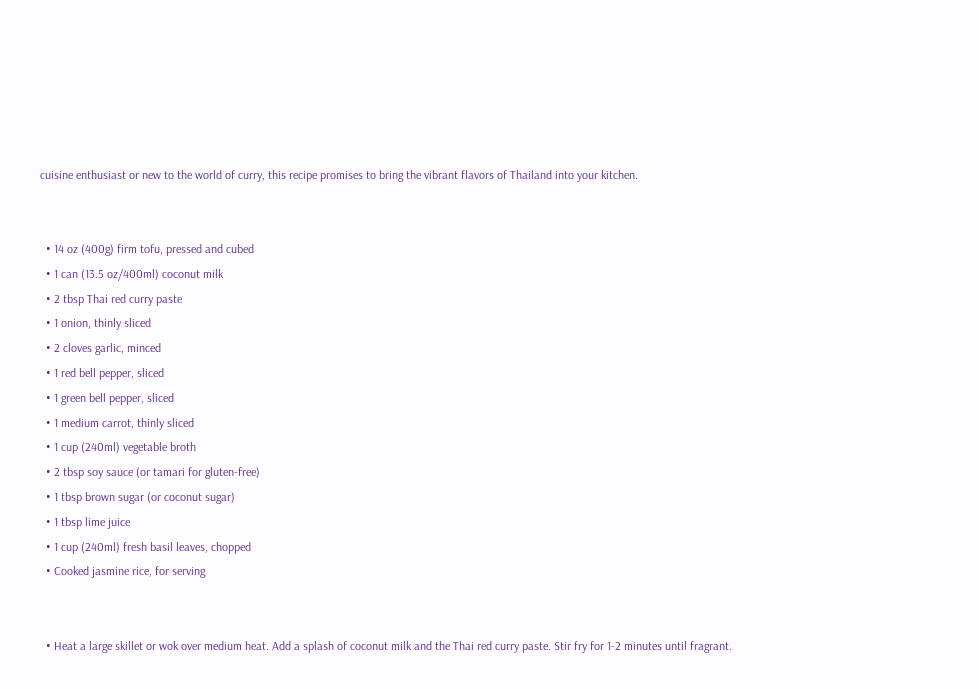cuisine enthusiast or new to the world of curry, this recipe promises to bring the vibrant flavors of Thailand into your kitchen.


  • 14 oz (400g) firm tofu, pressed and cubed
  • 1 can (13.5 oz/400ml) coconut milk
  • 2 tbsp Thai red curry paste
  • 1 onion, thinly sliced
  • 2 cloves garlic, minced
  • 1 red bell pepper, sliced
  • 1 green bell pepper, sliced
  • 1 medium carrot, thinly sliced
  • 1 cup (240ml) vegetable broth
  • 2 tbsp soy sauce (or tamari for gluten-free)
  • 1 tbsp brown sugar (or coconut sugar)
  • 1 tbsp lime juice
  • 1 cup (240ml) fresh basil leaves, chopped
  • Cooked jasmine rice, for serving


  • Heat a large skillet or wok over medium heat. Add a splash of coconut milk and the Thai red curry paste. Stir fry for 1-2 minutes until fragrant.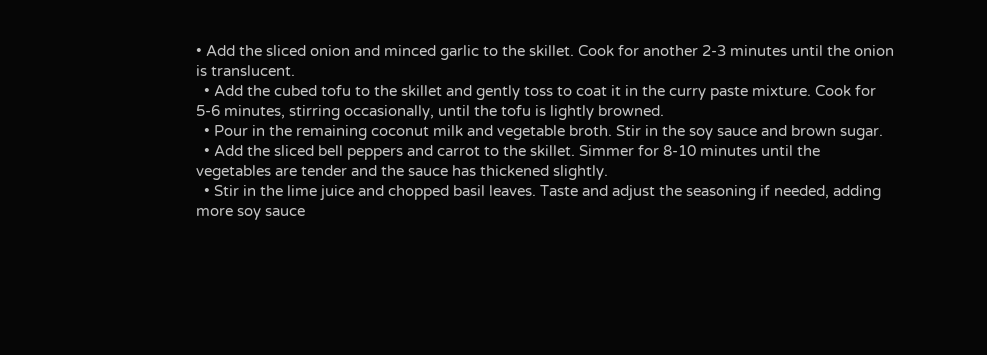• Add the sliced onion and minced garlic to the skillet. Cook for another 2-3 minutes until the onion is translucent.
  • Add the cubed tofu to the skillet and gently toss to coat it in the curry paste mixture. Cook for 5-6 minutes, stirring occasionally, until the tofu is lightly browned.
  • Pour in the remaining coconut milk and vegetable broth. Stir in the soy sauce and brown sugar.
  • Add the sliced bell peppers and carrot to the skillet. Simmer for 8-10 minutes until the vegetables are tender and the sauce has thickened slightly.
  • Stir in the lime juice and chopped basil leaves. Taste and adjust the seasoning if needed, adding more soy sauce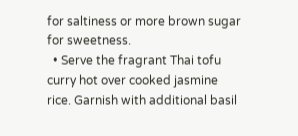for saltiness or more brown sugar for sweetness.
  • Serve the fragrant Thai tofu curry hot over cooked jasmine rice. Garnish with additional basil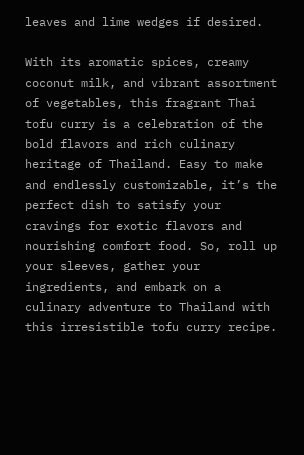leaves and lime wedges if desired.

With its aromatic spices, creamy coconut milk, and vibrant assortment of vegetables, this fragrant Thai tofu curry is a celebration of the bold flavors and rich culinary heritage of Thailand. Easy to make and endlessly customizable, it’s the perfect dish to satisfy your cravings for exotic flavors and nourishing comfort food. So, roll up your sleeves, gather your ingredients, and embark on a culinary adventure to Thailand with this irresistible tofu curry recipe.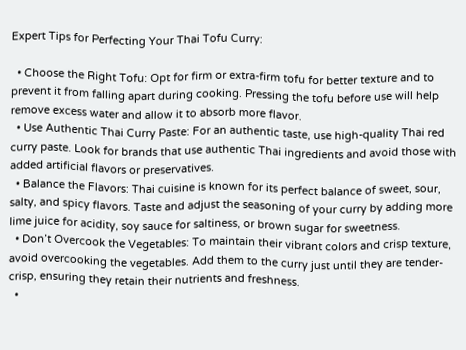Expert Tips for Perfecting Your Thai Tofu Curry:

  • Choose the Right Tofu: Opt for firm or extra-firm tofu for better texture and to prevent it from falling apart during cooking. Pressing the tofu before use will help remove excess water and allow it to absorb more flavor.
  • Use Authentic Thai Curry Paste: For an authentic taste, use high-quality Thai red curry paste. Look for brands that use authentic Thai ingredients and avoid those with added artificial flavors or preservatives.
  • Balance the Flavors: Thai cuisine is known for its perfect balance of sweet, sour, salty, and spicy flavors. Taste and adjust the seasoning of your curry by adding more lime juice for acidity, soy sauce for saltiness, or brown sugar for sweetness.
  • Don’t Overcook the Vegetables: To maintain their vibrant colors and crisp texture, avoid overcooking the vegetables. Add them to the curry just until they are tender-crisp, ensuring they retain their nutrients and freshness.
  •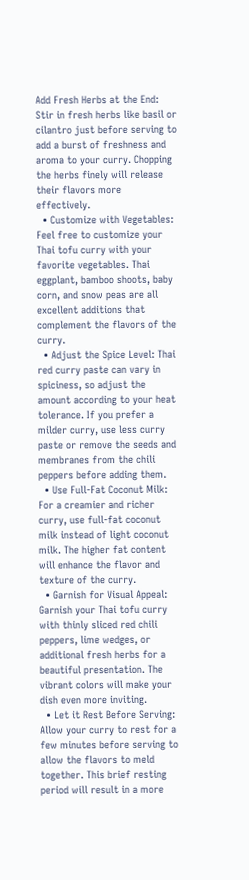Add Fresh Herbs at the End: Stir in fresh herbs like basil or cilantro just before serving to add a burst of freshness and aroma to your curry. Chopping the herbs finely will release their flavors more effectively.
  • Customize with Vegetables: Feel free to customize your Thai tofu curry with your favorite vegetables. Thai eggplant, bamboo shoots, baby corn, and snow peas are all excellent additions that complement the flavors of the curry.
  • Adjust the Spice Level: Thai red curry paste can vary in spiciness, so adjust the amount according to your heat tolerance. If you prefer a milder curry, use less curry paste or remove the seeds and membranes from the chili peppers before adding them.
  • Use Full-Fat Coconut Milk: For a creamier and richer curry, use full-fat coconut milk instead of light coconut milk. The higher fat content will enhance the flavor and texture of the curry.
  • Garnish for Visual Appeal: Garnish your Thai tofu curry with thinly sliced red chili peppers, lime wedges, or additional fresh herbs for a beautiful presentation. The vibrant colors will make your dish even more inviting.
  • Let it Rest Before Serving: Allow your curry to rest for a few minutes before serving to allow the flavors to meld together. This brief resting period will result in a more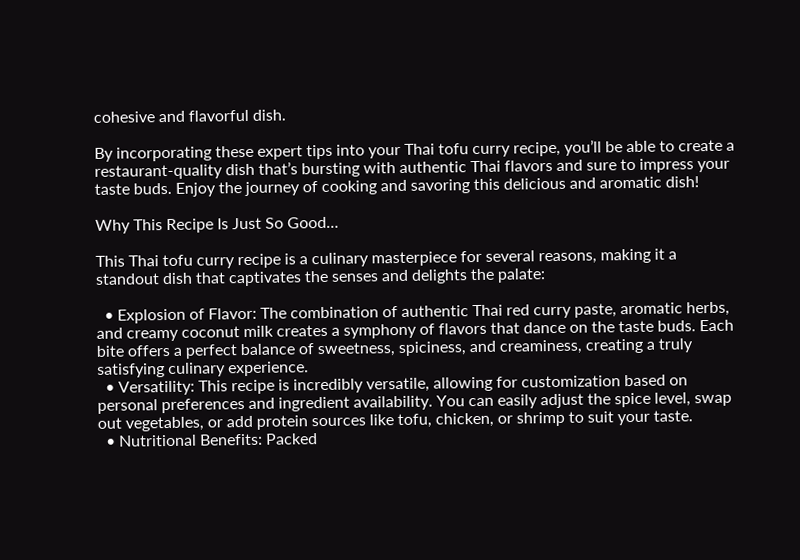cohesive and flavorful dish.

By incorporating these expert tips into your Thai tofu curry recipe, you’ll be able to create a restaurant-quality dish that’s bursting with authentic Thai flavors and sure to impress your taste buds. Enjoy the journey of cooking and savoring this delicious and aromatic dish!

Why This Recipe Is Just So Good…

This Thai tofu curry recipe is a culinary masterpiece for several reasons, making it a standout dish that captivates the senses and delights the palate:

  • Explosion of Flavor: The combination of authentic Thai red curry paste, aromatic herbs, and creamy coconut milk creates a symphony of flavors that dance on the taste buds. Each bite offers a perfect balance of sweetness, spiciness, and creaminess, creating a truly satisfying culinary experience.
  • Versatility: This recipe is incredibly versatile, allowing for customization based on personal preferences and ingredient availability. You can easily adjust the spice level, swap out vegetables, or add protein sources like tofu, chicken, or shrimp to suit your taste.
  • Nutritional Benefits: Packed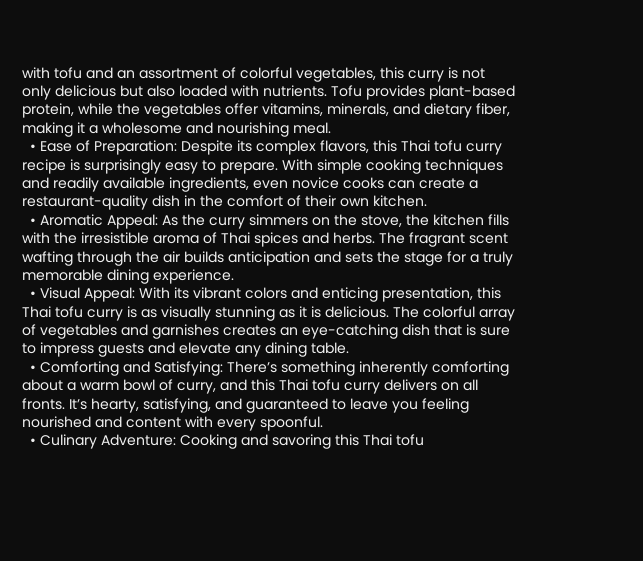with tofu and an assortment of colorful vegetables, this curry is not only delicious but also loaded with nutrients. Tofu provides plant-based protein, while the vegetables offer vitamins, minerals, and dietary fiber, making it a wholesome and nourishing meal.
  • Ease of Preparation: Despite its complex flavors, this Thai tofu curry recipe is surprisingly easy to prepare. With simple cooking techniques and readily available ingredients, even novice cooks can create a restaurant-quality dish in the comfort of their own kitchen.
  • Aromatic Appeal: As the curry simmers on the stove, the kitchen fills with the irresistible aroma of Thai spices and herbs. The fragrant scent wafting through the air builds anticipation and sets the stage for a truly memorable dining experience.
  • Visual Appeal: With its vibrant colors and enticing presentation, this Thai tofu curry is as visually stunning as it is delicious. The colorful array of vegetables and garnishes creates an eye-catching dish that is sure to impress guests and elevate any dining table.
  • Comforting and Satisfying: There’s something inherently comforting about a warm bowl of curry, and this Thai tofu curry delivers on all fronts. It’s hearty, satisfying, and guaranteed to leave you feeling nourished and content with every spoonful.
  • Culinary Adventure: Cooking and savoring this Thai tofu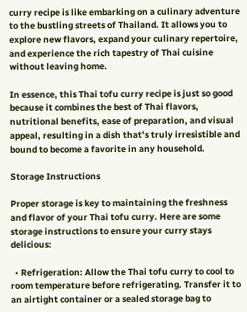curry recipe is like embarking on a culinary adventure to the bustling streets of Thailand. It allows you to explore new flavors, expand your culinary repertoire, and experience the rich tapestry of Thai cuisine without leaving home.

In essence, this Thai tofu curry recipe is just so good because it combines the best of Thai flavors, nutritional benefits, ease of preparation, and visual appeal, resulting in a dish that’s truly irresistible and bound to become a favorite in any household.

Storage Instructions

Proper storage is key to maintaining the freshness and flavor of your Thai tofu curry. Here are some storage instructions to ensure your curry stays delicious:

  • Refrigeration: Allow the Thai tofu curry to cool to room temperature before refrigerating. Transfer it to an airtight container or a sealed storage bag to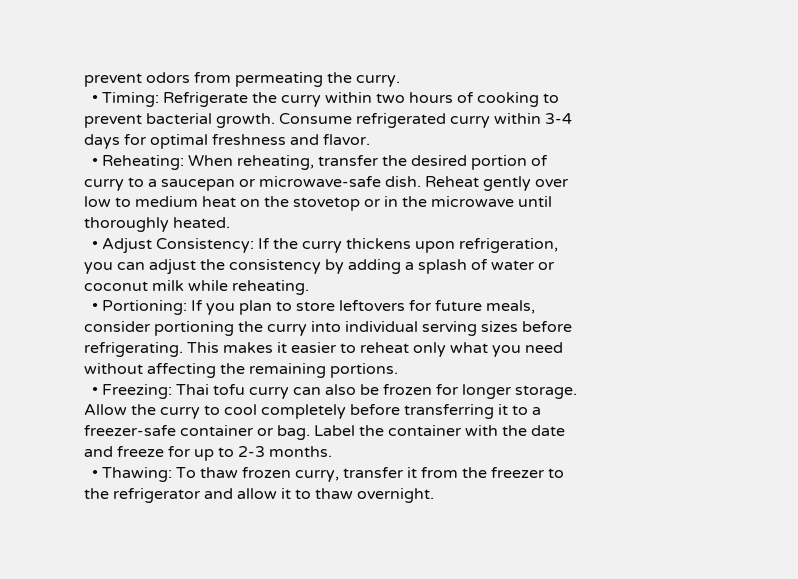prevent odors from permeating the curry.
  • Timing: Refrigerate the curry within two hours of cooking to prevent bacterial growth. Consume refrigerated curry within 3-4 days for optimal freshness and flavor.
  • Reheating: When reheating, transfer the desired portion of curry to a saucepan or microwave-safe dish. Reheat gently over low to medium heat on the stovetop or in the microwave until thoroughly heated.
  • Adjust Consistency: If the curry thickens upon refrigeration, you can adjust the consistency by adding a splash of water or coconut milk while reheating.
  • Portioning: If you plan to store leftovers for future meals, consider portioning the curry into individual serving sizes before refrigerating. This makes it easier to reheat only what you need without affecting the remaining portions.
  • Freezing: Thai tofu curry can also be frozen for longer storage. Allow the curry to cool completely before transferring it to a freezer-safe container or bag. Label the container with the date and freeze for up to 2-3 months.
  • Thawing: To thaw frozen curry, transfer it from the freezer to the refrigerator and allow it to thaw overnight.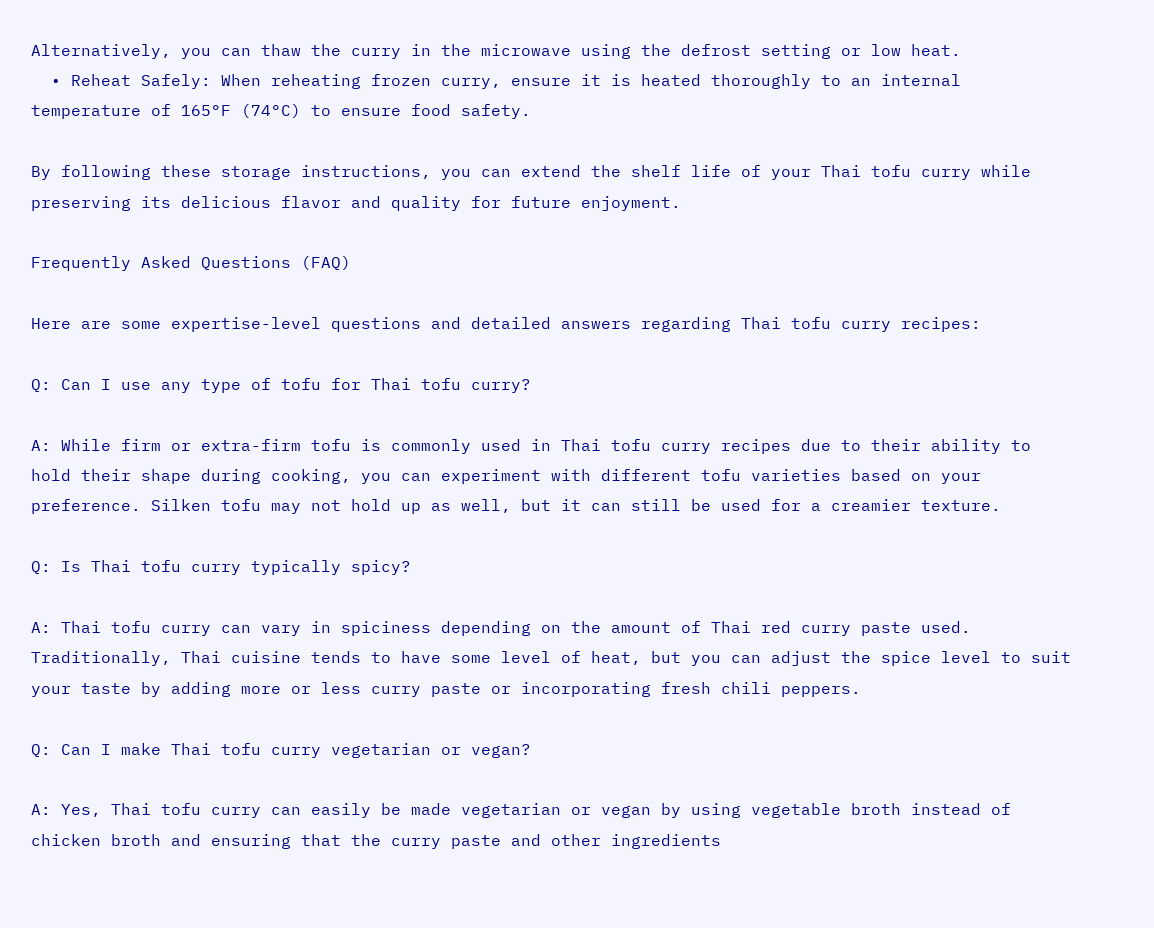Alternatively, you can thaw the curry in the microwave using the defrost setting or low heat.
  • Reheat Safely: When reheating frozen curry, ensure it is heated thoroughly to an internal temperature of 165°F (74°C) to ensure food safety.

By following these storage instructions, you can extend the shelf life of your Thai tofu curry while preserving its delicious flavor and quality for future enjoyment.

Frequently Asked Questions (FAQ)

Here are some expertise-level questions and detailed answers regarding Thai tofu curry recipes:

Q: Can I use any type of tofu for Thai tofu curry?

A: While firm or extra-firm tofu is commonly used in Thai tofu curry recipes due to their ability to hold their shape during cooking, you can experiment with different tofu varieties based on your preference. Silken tofu may not hold up as well, but it can still be used for a creamier texture.

Q: Is Thai tofu curry typically spicy?

A: Thai tofu curry can vary in spiciness depending on the amount of Thai red curry paste used. Traditionally, Thai cuisine tends to have some level of heat, but you can adjust the spice level to suit your taste by adding more or less curry paste or incorporating fresh chili peppers.

Q: Can I make Thai tofu curry vegetarian or vegan?

A: Yes, Thai tofu curry can easily be made vegetarian or vegan by using vegetable broth instead of chicken broth and ensuring that the curry paste and other ingredients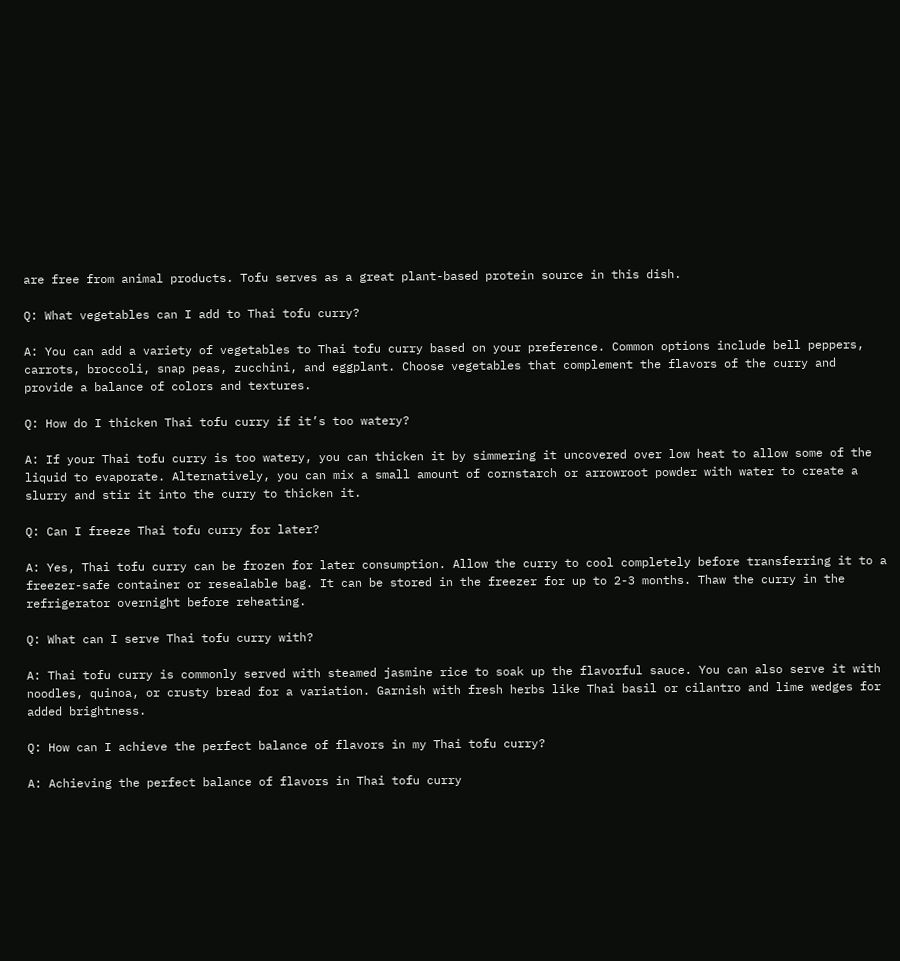are free from animal products. Tofu serves as a great plant-based protein source in this dish.

Q: What vegetables can I add to Thai tofu curry?

A: You can add a variety of vegetables to Thai tofu curry based on your preference. Common options include bell peppers, carrots, broccoli, snap peas, zucchini, and eggplant. Choose vegetables that complement the flavors of the curry and provide a balance of colors and textures.

Q: How do I thicken Thai tofu curry if it’s too watery?

A: If your Thai tofu curry is too watery, you can thicken it by simmering it uncovered over low heat to allow some of the liquid to evaporate. Alternatively, you can mix a small amount of cornstarch or arrowroot powder with water to create a slurry and stir it into the curry to thicken it.

Q: Can I freeze Thai tofu curry for later?

A: Yes, Thai tofu curry can be frozen for later consumption. Allow the curry to cool completely before transferring it to a freezer-safe container or resealable bag. It can be stored in the freezer for up to 2-3 months. Thaw the curry in the refrigerator overnight before reheating.

Q: What can I serve Thai tofu curry with?

A: Thai tofu curry is commonly served with steamed jasmine rice to soak up the flavorful sauce. You can also serve it with noodles, quinoa, or crusty bread for a variation. Garnish with fresh herbs like Thai basil or cilantro and lime wedges for added brightness.

Q: How can I achieve the perfect balance of flavors in my Thai tofu curry?

A: Achieving the perfect balance of flavors in Thai tofu curry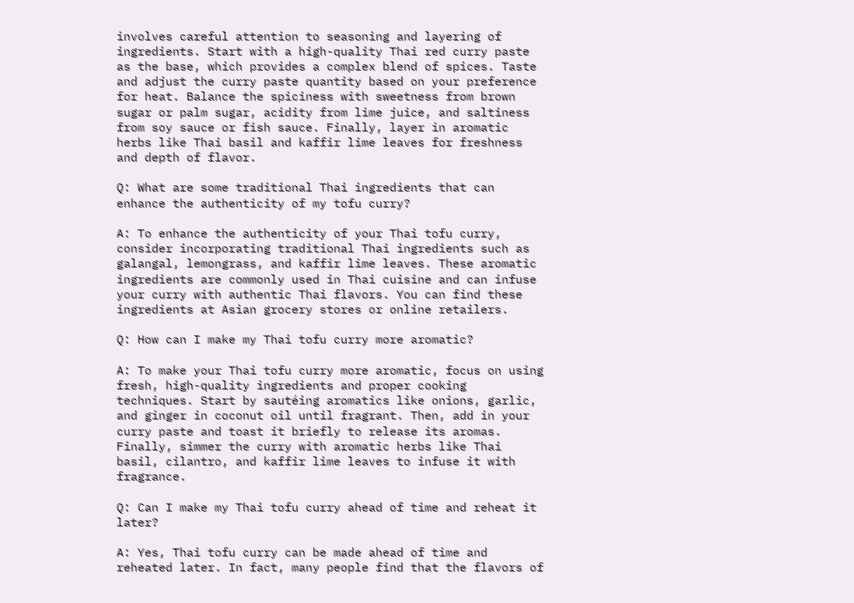involves careful attention to seasoning and layering of ingredients. Start with a high-quality Thai red curry paste as the base, which provides a complex blend of spices. Taste and adjust the curry paste quantity based on your preference for heat. Balance the spiciness with sweetness from brown sugar or palm sugar, acidity from lime juice, and saltiness from soy sauce or fish sauce. Finally, layer in aromatic herbs like Thai basil and kaffir lime leaves for freshness and depth of flavor.

Q: What are some traditional Thai ingredients that can enhance the authenticity of my tofu curry?

A: To enhance the authenticity of your Thai tofu curry, consider incorporating traditional Thai ingredients such as galangal, lemongrass, and kaffir lime leaves. These aromatic ingredients are commonly used in Thai cuisine and can infuse your curry with authentic Thai flavors. You can find these ingredients at Asian grocery stores or online retailers.

Q: How can I make my Thai tofu curry more aromatic?

A: To make your Thai tofu curry more aromatic, focus on using fresh, high-quality ingredients and proper cooking techniques. Start by sautéing aromatics like onions, garlic, and ginger in coconut oil until fragrant. Then, add in your curry paste and toast it briefly to release its aromas. Finally, simmer the curry with aromatic herbs like Thai basil, cilantro, and kaffir lime leaves to infuse it with fragrance.

Q: Can I make my Thai tofu curry ahead of time and reheat it later?

A: Yes, Thai tofu curry can be made ahead of time and reheated later. In fact, many people find that the flavors of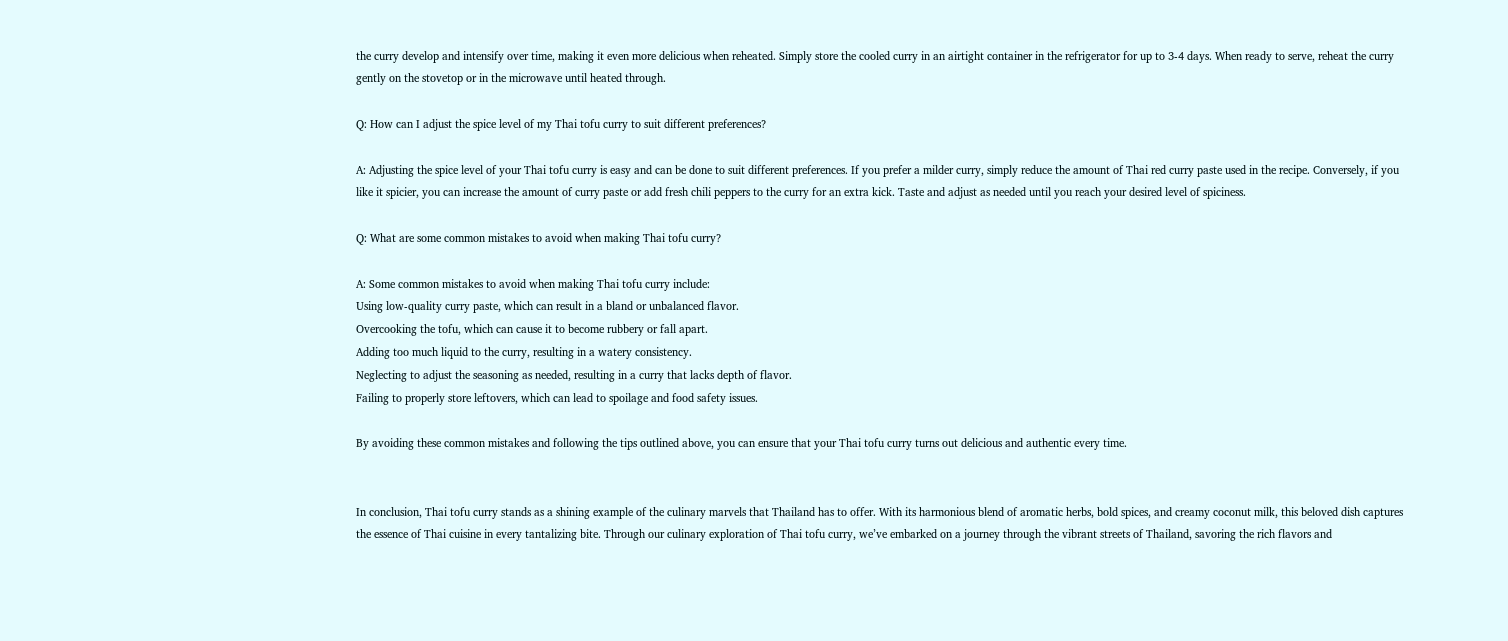the curry develop and intensify over time, making it even more delicious when reheated. Simply store the cooled curry in an airtight container in the refrigerator for up to 3-4 days. When ready to serve, reheat the curry gently on the stovetop or in the microwave until heated through.

Q: How can I adjust the spice level of my Thai tofu curry to suit different preferences?

A: Adjusting the spice level of your Thai tofu curry is easy and can be done to suit different preferences. If you prefer a milder curry, simply reduce the amount of Thai red curry paste used in the recipe. Conversely, if you like it spicier, you can increase the amount of curry paste or add fresh chili peppers to the curry for an extra kick. Taste and adjust as needed until you reach your desired level of spiciness.

Q: What are some common mistakes to avoid when making Thai tofu curry?

A: Some common mistakes to avoid when making Thai tofu curry include:
Using low-quality curry paste, which can result in a bland or unbalanced flavor.
Overcooking the tofu, which can cause it to become rubbery or fall apart.
Adding too much liquid to the curry, resulting in a watery consistency.
Neglecting to adjust the seasoning as needed, resulting in a curry that lacks depth of flavor.
Failing to properly store leftovers, which can lead to spoilage and food safety issues.

By avoiding these common mistakes and following the tips outlined above, you can ensure that your Thai tofu curry turns out delicious and authentic every time.


In conclusion, Thai tofu curry stands as a shining example of the culinary marvels that Thailand has to offer. With its harmonious blend of aromatic herbs, bold spices, and creamy coconut milk, this beloved dish captures the essence of Thai cuisine in every tantalizing bite. Through our culinary exploration of Thai tofu curry, we’ve embarked on a journey through the vibrant streets of Thailand, savoring the rich flavors and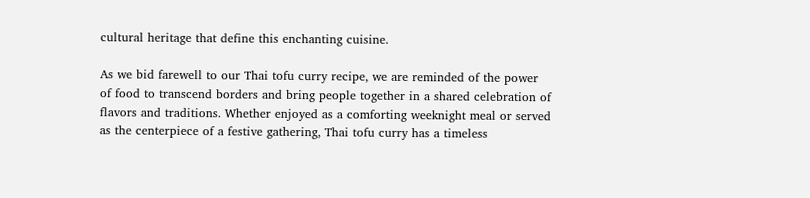cultural heritage that define this enchanting cuisine.

As we bid farewell to our Thai tofu curry recipe, we are reminded of the power of food to transcend borders and bring people together in a shared celebration of flavors and traditions. Whether enjoyed as a comforting weeknight meal or served as the centerpiece of a festive gathering, Thai tofu curry has a timeless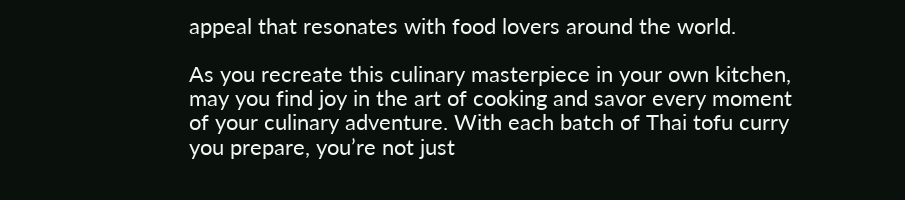appeal that resonates with food lovers around the world.

As you recreate this culinary masterpiece in your own kitchen, may you find joy in the art of cooking and savor every moment of your culinary adventure. With each batch of Thai tofu curry you prepare, you’re not just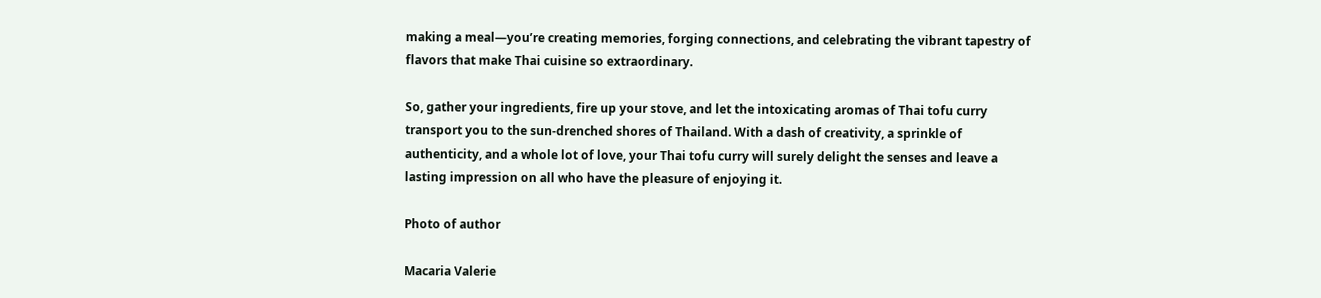making a meal—you’re creating memories, forging connections, and celebrating the vibrant tapestry of flavors that make Thai cuisine so extraordinary.

So, gather your ingredients, fire up your stove, and let the intoxicating aromas of Thai tofu curry transport you to the sun-drenched shores of Thailand. With a dash of creativity, a sprinkle of authenticity, and a whole lot of love, your Thai tofu curry will surely delight the senses and leave a lasting impression on all who have the pleasure of enjoying it.

Photo of author

Macaria Valerie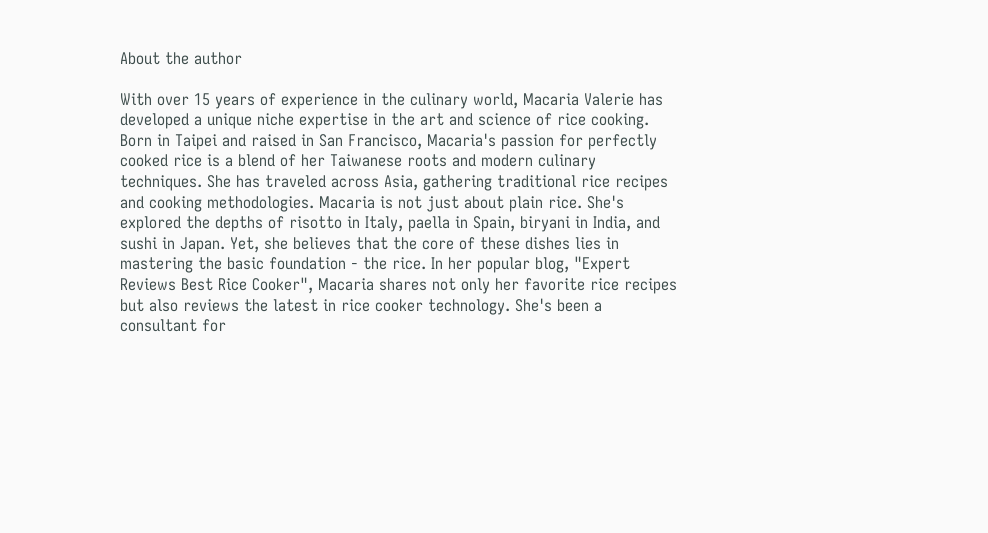About the author

With over 15 years of experience in the culinary world, Macaria Valerie has developed a unique niche expertise in the art and science of rice cooking. Born in Taipei and raised in San Francisco, Macaria's passion for perfectly cooked rice is a blend of her Taiwanese roots and modern culinary techniques. She has traveled across Asia, gathering traditional rice recipes and cooking methodologies. Macaria is not just about plain rice. She's explored the depths of risotto in Italy, paella in Spain, biryani in India, and sushi in Japan. Yet, she believes that the core of these dishes lies in mastering the basic foundation - the rice. In her popular blog, "Expert Reviews Best Rice Cooker", Macaria shares not only her favorite rice recipes but also reviews the latest in rice cooker technology. She's been a consultant for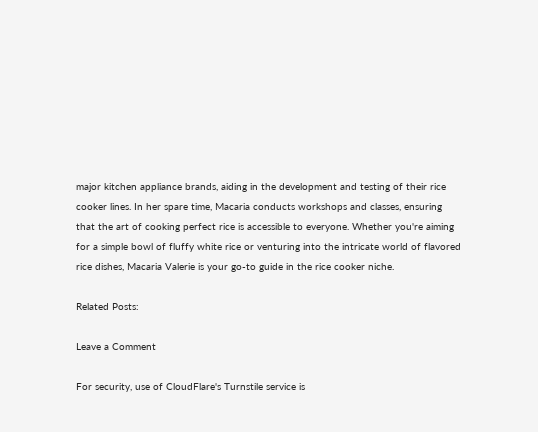major kitchen appliance brands, aiding in the development and testing of their rice cooker lines. In her spare time, Macaria conducts workshops and classes, ensuring that the art of cooking perfect rice is accessible to everyone. Whether you're aiming for a simple bowl of fluffy white rice or venturing into the intricate world of flavored rice dishes, Macaria Valerie is your go-to guide in the rice cooker niche.

Related Posts:

Leave a Comment

For security, use of CloudFlare's Turnstile service is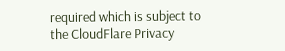required which is subject to the CloudFlare Privacy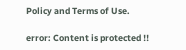Policy and Terms of Use.

error: Content is protected !!